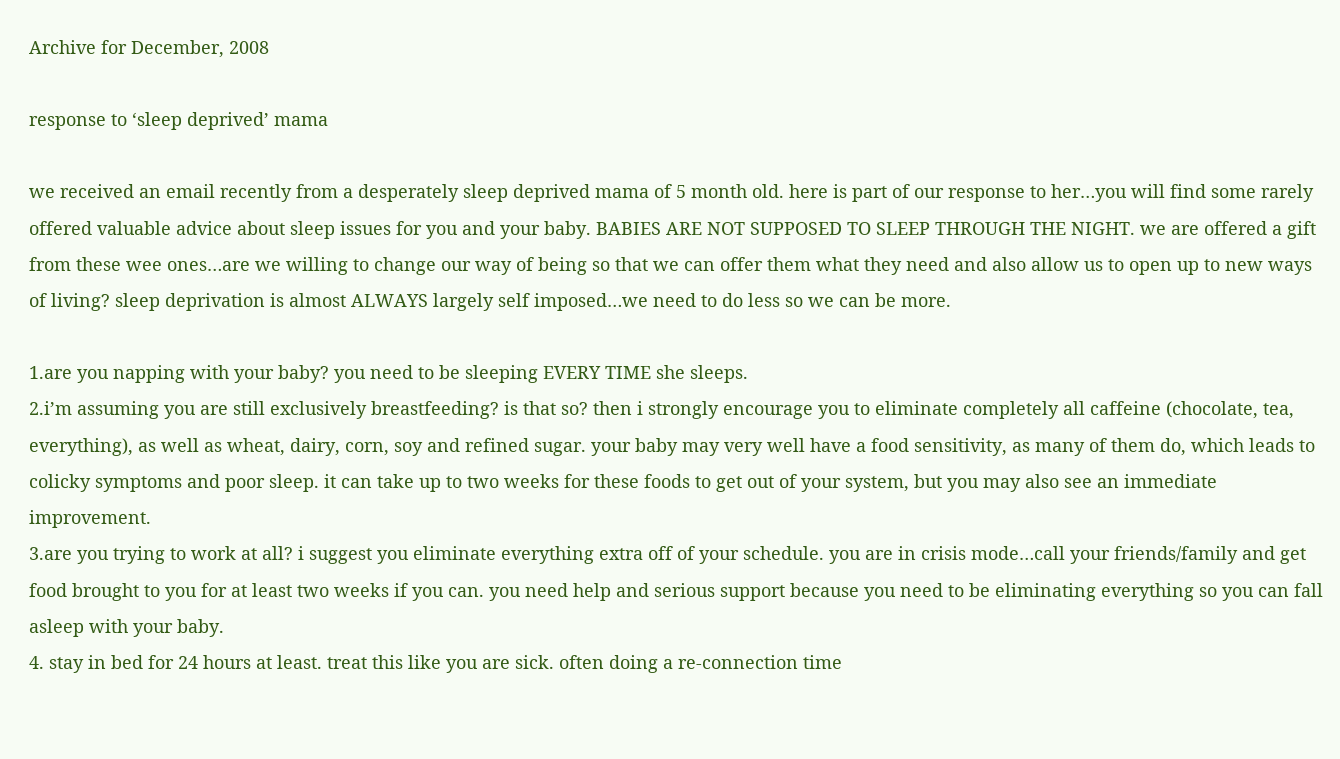Archive for December, 2008

response to ‘sleep deprived’ mama

we received an email recently from a desperately sleep deprived mama of 5 month old. here is part of our response to her…you will find some rarely offered valuable advice about sleep issues for you and your baby. BABIES ARE NOT SUPPOSED TO SLEEP THROUGH THE NIGHT. we are offered a gift from these wee ones…are we willing to change our way of being so that we can offer them what they need and also allow us to open up to new ways of living? sleep deprivation is almost ALWAYS largely self imposed…we need to do less so we can be more.

1.are you napping with your baby? you need to be sleeping EVERY TIME she sleeps.
2.i’m assuming you are still exclusively breastfeeding? is that so? then i strongly encourage you to eliminate completely all caffeine (chocolate, tea, everything), as well as wheat, dairy, corn, soy and refined sugar. your baby may very well have a food sensitivity, as many of them do, which leads to colicky symptoms and poor sleep. it can take up to two weeks for these foods to get out of your system, but you may also see an immediate improvement.
3.are you trying to work at all? i suggest you eliminate everything extra off of your schedule. you are in crisis mode…call your friends/family and get food brought to you for at least two weeks if you can. you need help and serious support because you need to be eliminating everything so you can fall asleep with your baby.
4. stay in bed for 24 hours at least. treat this like you are sick. often doing a re-connection time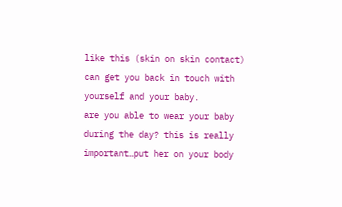like this (skin on skin contact) can get you back in touch with yourself and your baby.
are you able to wear your baby during the day? this is really important…put her on your body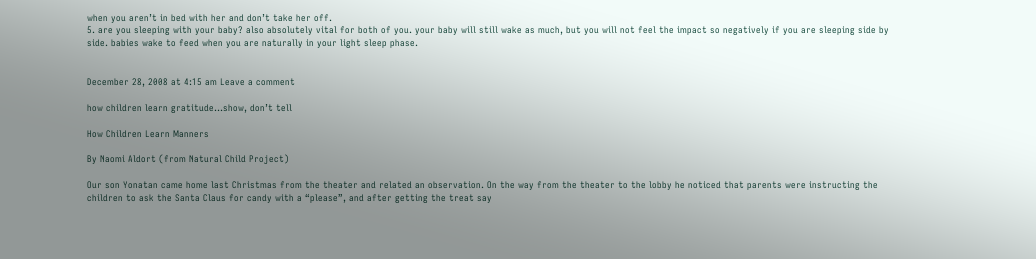when you aren’t in bed with her and don’t take her off.
5. are you sleeping with your baby? also absolutely vital for both of you. your baby will still wake as much, but you will not feel the impact so negatively if you are sleeping side by side. babies wake to feed when you are naturally in your light sleep phase.


December 28, 2008 at 4:15 am Leave a comment

how children learn gratitude…show, don’t tell

How Children Learn Manners

By Naomi Aldort (from Natural Child Project)

Our son Yonatan came home last Christmas from the theater and related an observation. On the way from the theater to the lobby he noticed that parents were instructing the children to ask the Santa Claus for candy with a “please”, and after getting the treat say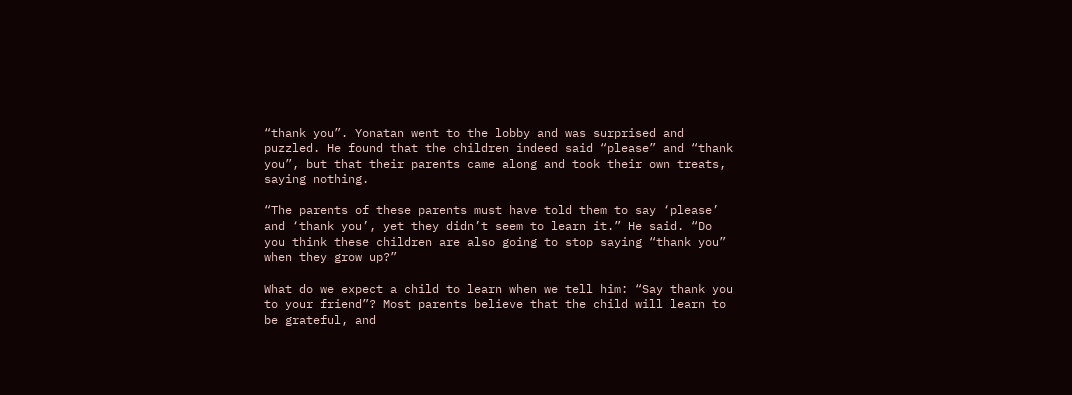“thank you”. Yonatan went to the lobby and was surprised and puzzled. He found that the children indeed said “please” and “thank you”, but that their parents came along and took their own treats, saying nothing.

“The parents of these parents must have told them to say ‘please’ and ‘thank you’, yet they didn’t seem to learn it.” He said. “Do you think these children are also going to stop saying “thank you” when they grow up?”

What do we expect a child to learn when we tell him: “Say thank you to your friend”? Most parents believe that the child will learn to be grateful, and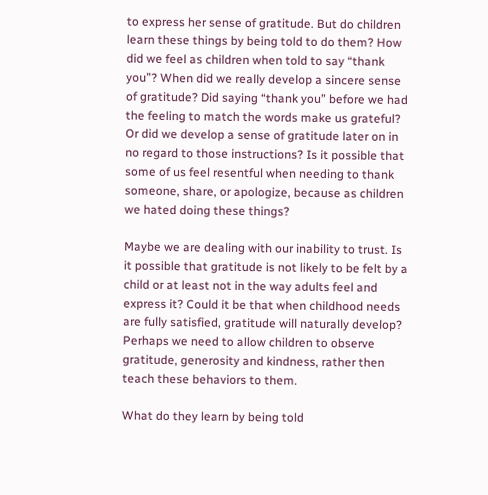to express her sense of gratitude. But do children learn these things by being told to do them? How did we feel as children when told to say “thank you”? When did we really develop a sincere sense of gratitude? Did saying “thank you” before we had the feeling to match the words make us grateful? Or did we develop a sense of gratitude later on in no regard to those instructions? Is it possible that some of us feel resentful when needing to thank someone, share, or apologize, because as children we hated doing these things?

Maybe we are dealing with our inability to trust. Is it possible that gratitude is not likely to be felt by a child or at least not in the way adults feel and express it? Could it be that when childhood needs are fully satisfied, gratitude will naturally develop? Perhaps we need to allow children to observe gratitude, generosity and kindness, rather then teach these behaviors to them.

What do they learn by being told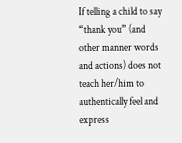If telling a child to say “thank you” (and other manner words and actions) does not teach her/him to authentically feel and express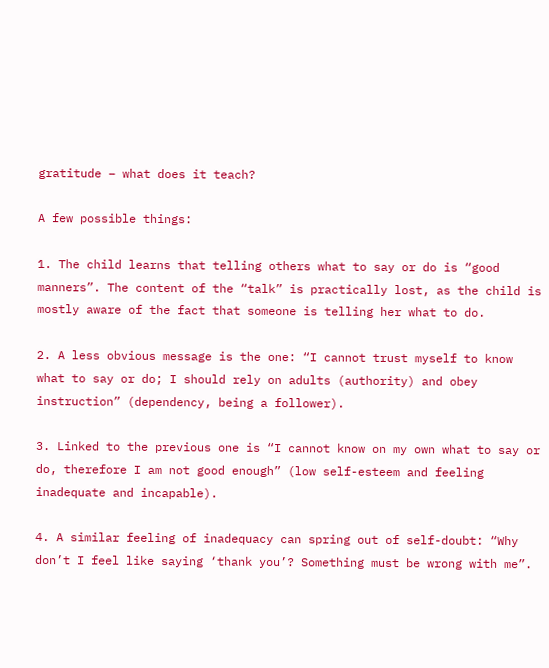gratitude – what does it teach?

A few possible things:

1. The child learns that telling others what to say or do is “good manners”. The content of the “talk” is practically lost, as the child is mostly aware of the fact that someone is telling her what to do.

2. A less obvious message is the one: “I cannot trust myself to know what to say or do; I should rely on adults (authority) and obey instruction” (dependency, being a follower).

3. Linked to the previous one is “I cannot know on my own what to say or do, therefore I am not good enough” (low self-esteem and feeling inadequate and incapable).

4. A similar feeling of inadequacy can spring out of self-doubt: “Why don’t I feel like saying ‘thank you’? Something must be wrong with me”.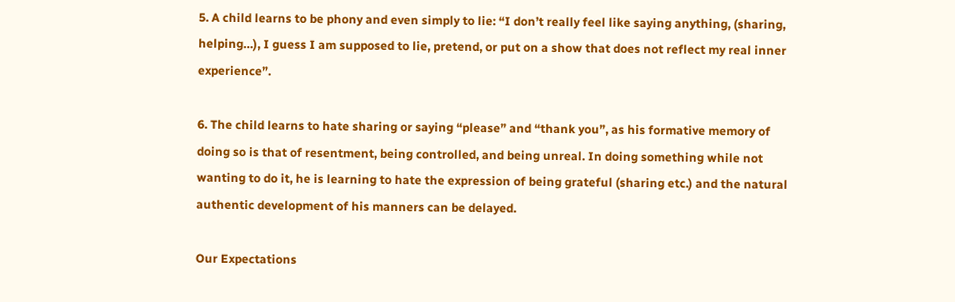5. A child learns to be phony and even simply to lie: “I don’t really feel like saying anything, (sharing, helping…), I guess I am supposed to lie, pretend, or put on a show that does not reflect my real inner experience”.

6. The child learns to hate sharing or saying “please” and “thank you”, as his formative memory of doing so is that of resentment, being controlled, and being unreal. In doing something while not wanting to do it, he is learning to hate the expression of being grateful (sharing etc.) and the natural authentic development of his manners can be delayed.

Our Expectations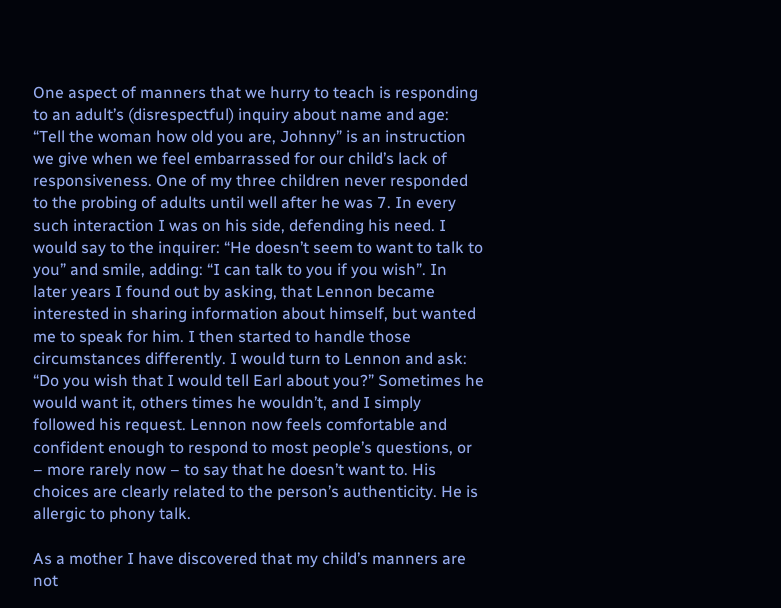One aspect of manners that we hurry to teach is responding to an adult’s (disrespectful) inquiry about name and age: “Tell the woman how old you are, Johnny” is an instruction we give when we feel embarrassed for our child’s lack of responsiveness. One of my three children never responded to the probing of adults until well after he was 7. In every such interaction I was on his side, defending his need. I would say to the inquirer: “He doesn’t seem to want to talk to you” and smile, adding: “I can talk to you if you wish”. In later years I found out by asking, that Lennon became interested in sharing information about himself, but wanted me to speak for him. I then started to handle those circumstances differently. I would turn to Lennon and ask: “Do you wish that I would tell Earl about you?” Sometimes he would want it, others times he wouldn’t, and I simply followed his request. Lennon now feels comfortable and confident enough to respond to most people’s questions, or – more rarely now – to say that he doesn’t want to. His choices are clearly related to the person’s authenticity. He is allergic to phony talk.

As a mother I have discovered that my child’s manners are not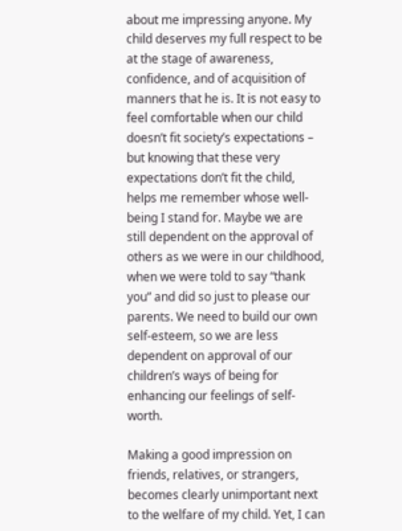about me impressing anyone. My child deserves my full respect to be at the stage of awareness, confidence, and of acquisition of manners that he is. It is not easy to feel comfortable when our child doesn’t fit society’s expectations – but knowing that these very expectations don’t fit the child, helps me remember whose well-being I stand for. Maybe we are still dependent on the approval of others as we were in our childhood, when we were told to say “thank you” and did so just to please our parents. We need to build our own self-esteem, so we are less dependent on approval of our children’s ways of being for enhancing our feelings of self-worth.

Making a good impression on friends, relatives, or strangers, becomes clearly unimportant next to the welfare of my child. Yet, I can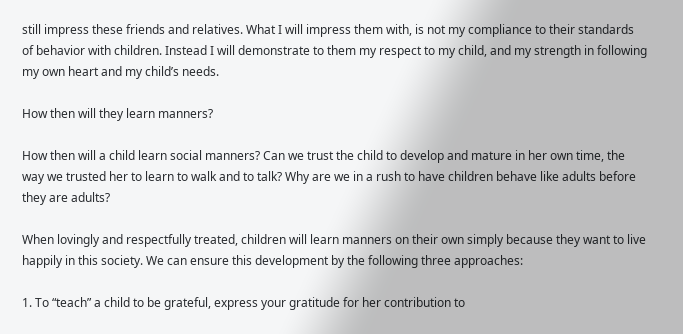still impress these friends and relatives. What I will impress them with, is not my compliance to their standards of behavior with children. Instead I will demonstrate to them my respect to my child, and my strength in following my own heart and my child’s needs.

How then will they learn manners?

How then will a child learn social manners? Can we trust the child to develop and mature in her own time, the way we trusted her to learn to walk and to talk? Why are we in a rush to have children behave like adults before they are adults?

When lovingly and respectfully treated, children will learn manners on their own simply because they want to live happily in this society. We can ensure this development by the following three approaches:

1. To “teach” a child to be grateful, express your gratitude for her contribution to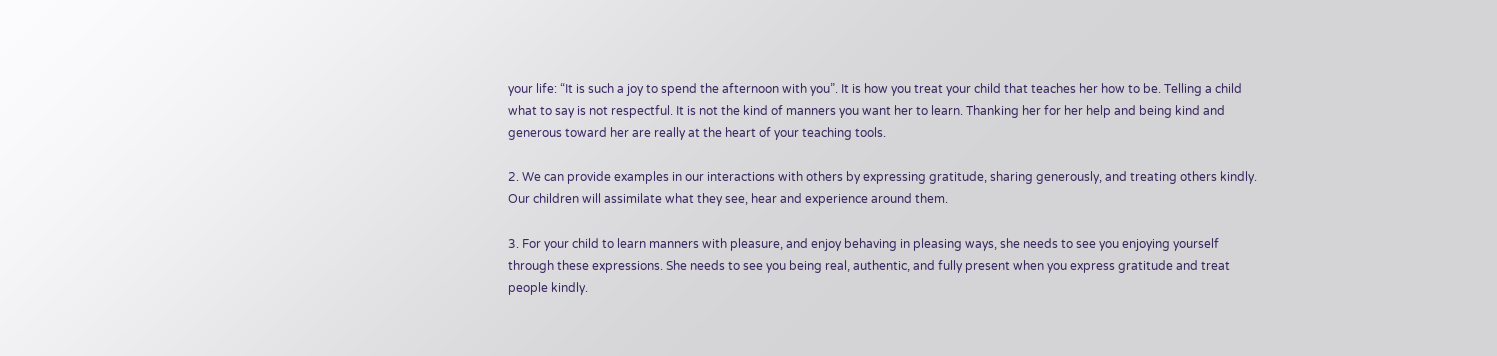your life: “It is such a joy to spend the afternoon with you”. It is how you treat your child that teaches her how to be. Telling a child what to say is not respectful. It is not the kind of manners you want her to learn. Thanking her for her help and being kind and generous toward her are really at the heart of your teaching tools.

2. We can provide examples in our interactions with others by expressing gratitude, sharing generously, and treating others kindly. Our children will assimilate what they see, hear and experience around them.

3. For your child to learn manners with pleasure, and enjoy behaving in pleasing ways, she needs to see you enjoying yourself through these expressions. She needs to see you being real, authentic, and fully present when you express gratitude and treat people kindly.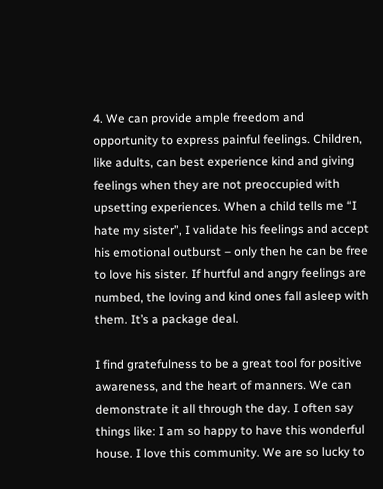4. We can provide ample freedom and opportunity to express painful feelings. Children, like adults, can best experience kind and giving feelings when they are not preoccupied with upsetting experiences. When a child tells me “I hate my sister”, I validate his feelings and accept his emotional outburst – only then he can be free to love his sister. If hurtful and angry feelings are numbed, the loving and kind ones fall asleep with them. It’s a package deal.

I find gratefulness to be a great tool for positive awareness, and the heart of manners. We can demonstrate it all through the day. I often say things like: I am so happy to have this wonderful house. I love this community. We are so lucky to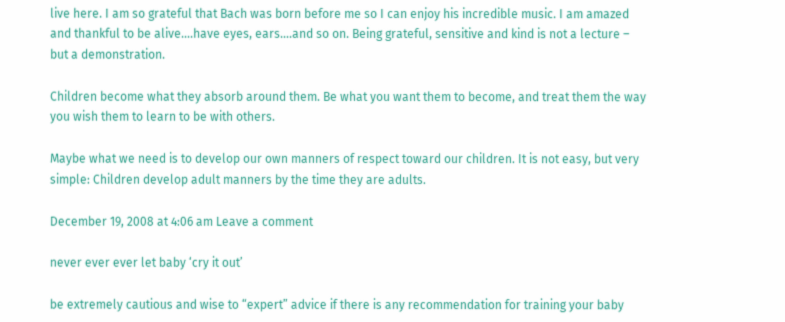live here. I am so grateful that Bach was born before me so I can enjoy his incredible music. I am amazed and thankful to be alive….have eyes, ears….and so on. Being grateful, sensitive and kind is not a lecture – but a demonstration.

Children become what they absorb around them. Be what you want them to become, and treat them the way you wish them to learn to be with others.

Maybe what we need is to develop our own manners of respect toward our children. It is not easy, but very simple: Children develop adult manners by the time they are adults.

December 19, 2008 at 4:06 am Leave a comment

never ever ever let baby ‘cry it out’

be extremely cautious and wise to “expert” advice if there is any recommendation for training your baby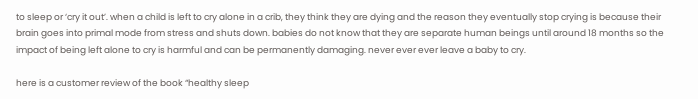to sleep or ‘cry it out’. when a child is left to cry alone in a crib, they think they are dying and the reason they eventually stop crying is because their brain goes into primal mode from stress and shuts down. babies do not know that they are separate human beings until around 18 months so the impact of being left alone to cry is harmful and can be permanently damaging. never ever ever leave a baby to cry.

here is a customer review of the book “healthy sleep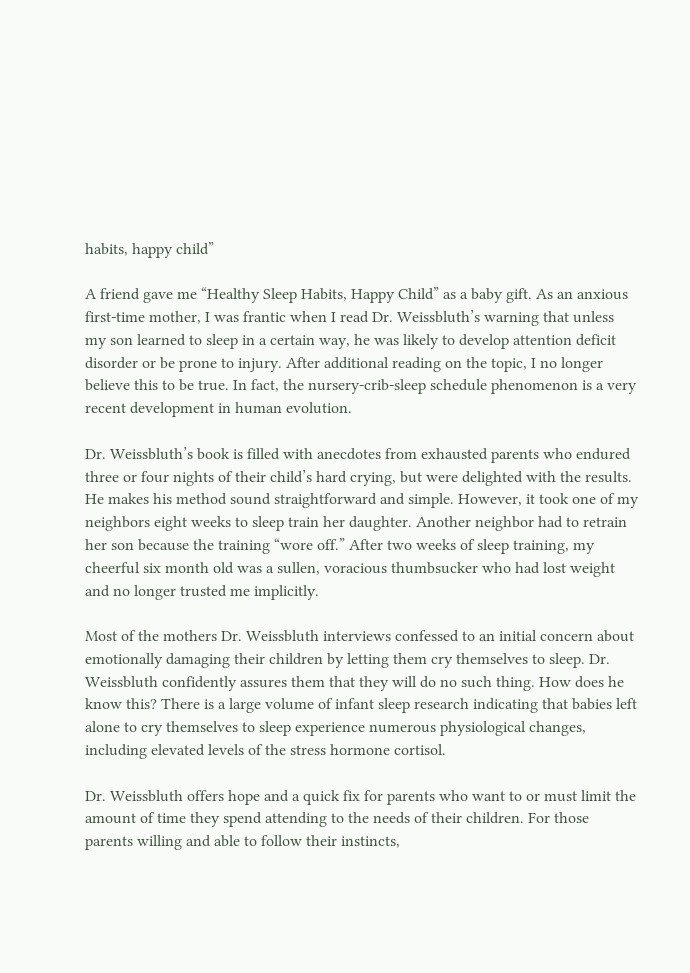habits, happy child”

A friend gave me “Healthy Sleep Habits, Happy Child” as a baby gift. As an anxious first-time mother, I was frantic when I read Dr. Weissbluth’s warning that unless my son learned to sleep in a certain way, he was likely to develop attention deficit disorder or be prone to injury. After additional reading on the topic, I no longer believe this to be true. In fact, the nursery-crib-sleep schedule phenomenon is a very recent development in human evolution.

Dr. Weissbluth’s book is filled with anecdotes from exhausted parents who endured three or four nights of their child’s hard crying, but were delighted with the results. He makes his method sound straightforward and simple. However, it took one of my neighbors eight weeks to sleep train her daughter. Another neighbor had to retrain her son because the training “wore off.” After two weeks of sleep training, my cheerful six month old was a sullen, voracious thumbsucker who had lost weight and no longer trusted me implicitly.

Most of the mothers Dr. Weissbluth interviews confessed to an initial concern about emotionally damaging their children by letting them cry themselves to sleep. Dr. Weissbluth confidently assures them that they will do no such thing. How does he know this? There is a large volume of infant sleep research indicating that babies left alone to cry themselves to sleep experience numerous physiological changes, including elevated levels of the stress hormone cortisol.

Dr. Weissbluth offers hope and a quick fix for parents who want to or must limit the amount of time they spend attending to the needs of their children. For those parents willing and able to follow their instincts,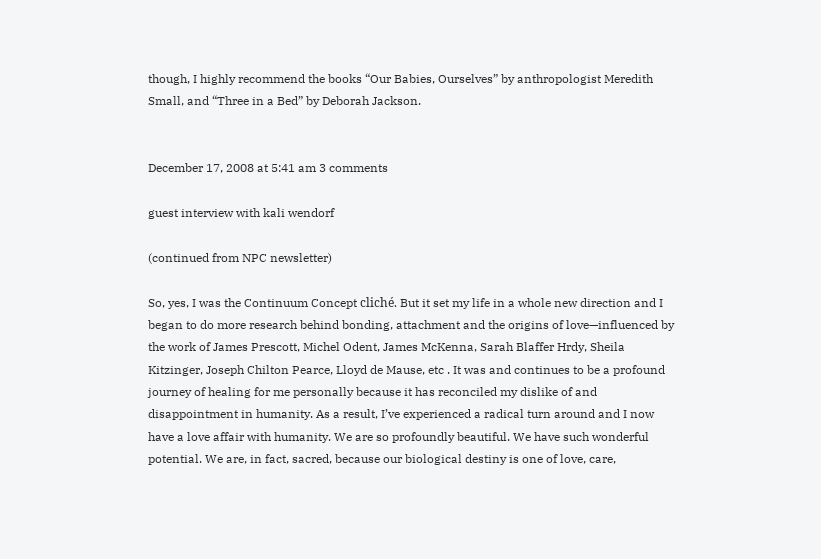though, I highly recommend the books “Our Babies, Ourselves” by anthropologist Meredith Small, and “Three in a Bed” by Deborah Jackson.


December 17, 2008 at 5:41 am 3 comments

guest interview with kali wendorf

(continued from NPC newsletter)

So, yes, I was the Continuum Concept cliché. But it set my life in a whole new direction and I began to do more research behind bonding, attachment and the origins of love—influenced by the work of James Prescott, Michel Odent, James McKenna, Sarah Blaffer Hrdy, Sheila Kitzinger, Joseph Chilton Pearce, Lloyd de Mause, etc . It was and continues to be a profound journey of healing for me personally because it has reconciled my dislike of and disappointment in humanity. As a result, I’ve experienced a radical turn around and I now have a love affair with humanity. We are so profoundly beautiful. We have such wonderful potential. We are, in fact, sacred, because our biological destiny is one of love, care,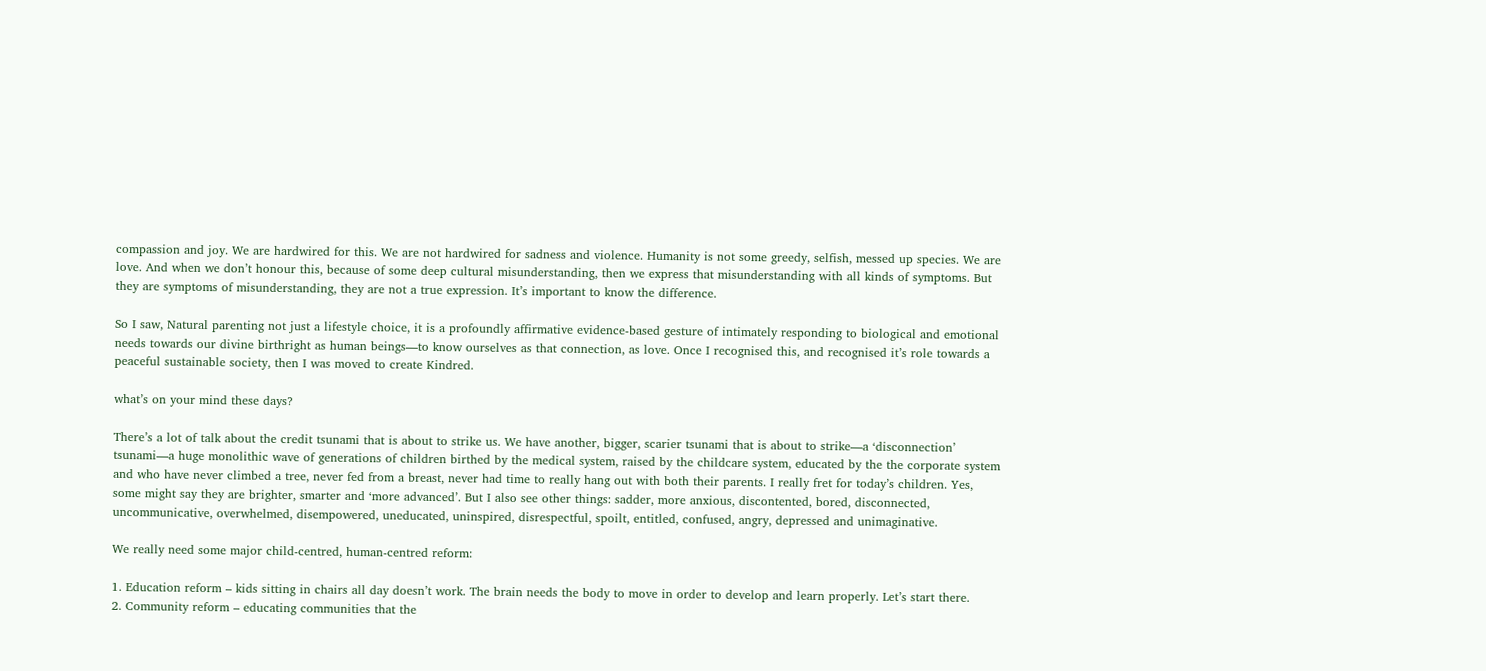compassion and joy. We are hardwired for this. We are not hardwired for sadness and violence. Humanity is not some greedy, selfish, messed up species. We are love. And when we don’t honour this, because of some deep cultural misunderstanding, then we express that misunderstanding with all kinds of symptoms. But they are symptoms of misunderstanding, they are not a true expression. It’s important to know the difference.

So I saw, Natural parenting not just a lifestyle choice, it is a profoundly affirmative evidence-based gesture of intimately responding to biological and emotional needs towards our divine birthright as human beings—to know ourselves as that connection, as love. Once I recognised this, and recognised it’s role towards a peaceful sustainable society, then I was moved to create Kindred.

what’s on your mind these days?

There’s a lot of talk about the credit tsunami that is about to strike us. We have another, bigger, scarier tsunami that is about to strike—a ‘disconnection’ tsunami—a huge monolithic wave of generations of children birthed by the medical system, raised by the childcare system, educated by the the corporate system and who have never climbed a tree, never fed from a breast, never had time to really hang out with both their parents. I really fret for today’s children. Yes, some might say they are brighter, smarter and ‘more advanced’. But I also see other things: sadder, more anxious, discontented, bored, disconnected, uncommunicative, overwhelmed, disempowered, uneducated, uninspired, disrespectful, spoilt, entitled, confused, angry, depressed and unimaginative.

We really need some major child-centred, human-centred reform:

1. Education reform – kids sitting in chairs all day doesn’t work. The brain needs the body to move in order to develop and learn properly. Let’s start there.
2. Community reform – educating communities that the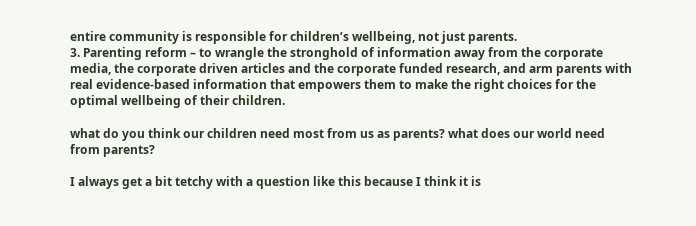entire community is responsible for children’s wellbeing, not just parents.
3. Parenting reform – to wrangle the stronghold of information away from the corporate media, the corporate driven articles and the corporate funded research, and arm parents with real evidence-based information that empowers them to make the right choices for the optimal wellbeing of their children.

what do you think our children need most from us as parents? what does our world need from parents?

I always get a bit tetchy with a question like this because I think it is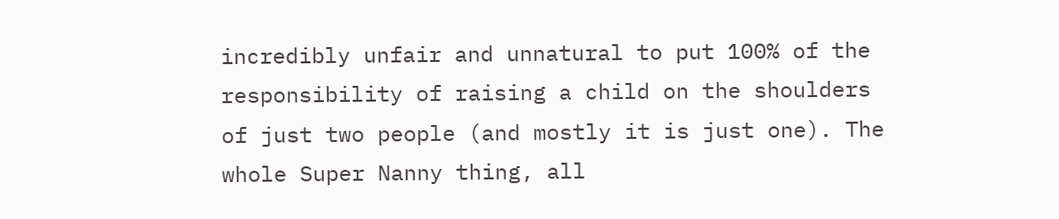incredibly unfair and unnatural to put 100% of the responsibility of raising a child on the shoulders of just two people (and mostly it is just one). The whole Super Nanny thing, all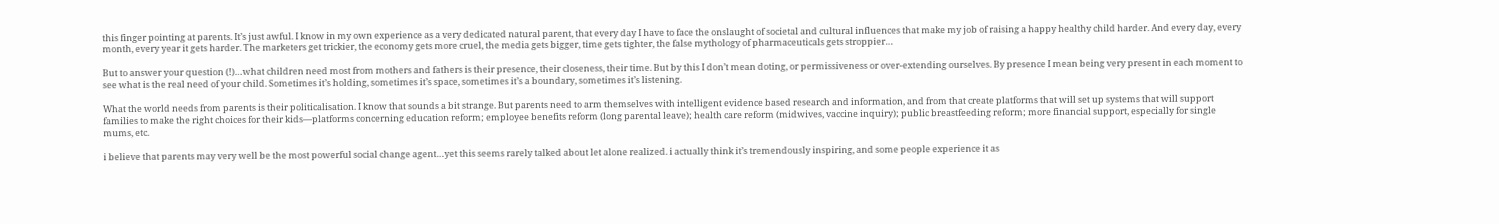this finger pointing at parents. It’s just awful. I know in my own experience as a very dedicated natural parent, that every day I have to face the onslaught of societal and cultural influences that make my job of raising a happy healthy child harder. And every day, every month, every year it gets harder. The marketers get trickier, the economy gets more cruel, the media gets bigger, time gets tighter, the false mythology of pharmaceuticals gets stroppier…

But to answer your question (!)…what children need most from mothers and fathers is their presence, their closeness, their time. But by this I don’t mean doting, or permissiveness or over-extending ourselves. By presence I mean being very present in each moment to see what is the real need of your child. Sometimes it’s holding, sometimes it’s space, sometimes it’s a boundary, sometimes it’s listening.

What the world needs from parents is their politicalisation. I know that sounds a bit strange. But parents need to arm themselves with intelligent evidence based research and information, and from that create platforms that will set up systems that will support families to make the right choices for their kids—platforms concerning education reform; employee benefits reform (long parental leave); health care reform (midwives, vaccine inquiry); public breastfeeding reform; more financial support, especially for single mums, etc.

i believe that parents may very well be the most powerful social change agent…yet this seems rarely talked about let alone realized. i actually think it’s tremendously inspiring, and some people experience it as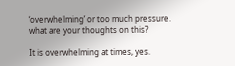‘overwhelming’ or too much pressure. what are your thoughts on this?

It is overwhelming at times, yes.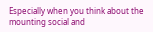Especially when you think about the mounting social and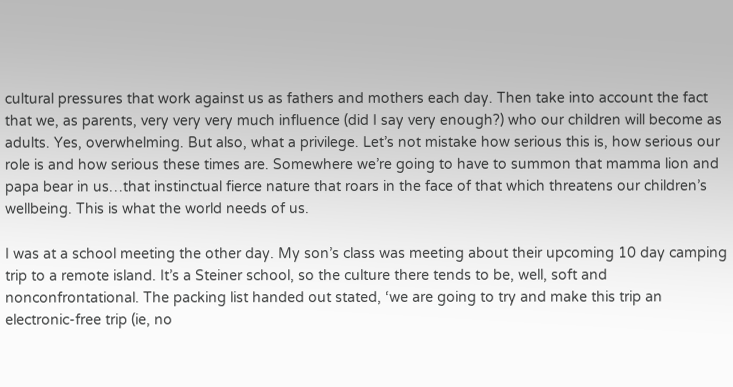cultural pressures that work against us as fathers and mothers each day. Then take into account the fact that we, as parents, very very very much influence (did I say very enough?) who our children will become as adults. Yes, overwhelming. But also, what a privilege. Let’s not mistake how serious this is, how serious our role is and how serious these times are. Somewhere we’re going to have to summon that mamma lion and papa bear in us…that instinctual fierce nature that roars in the face of that which threatens our children’s wellbeing. This is what the world needs of us.

I was at a school meeting the other day. My son’s class was meeting about their upcoming 10 day camping trip to a remote island. It’s a Steiner school, so the culture there tends to be, well, soft and nonconfrontational. The packing list handed out stated, ‘we are going to try and make this trip an electronic-free trip (ie, no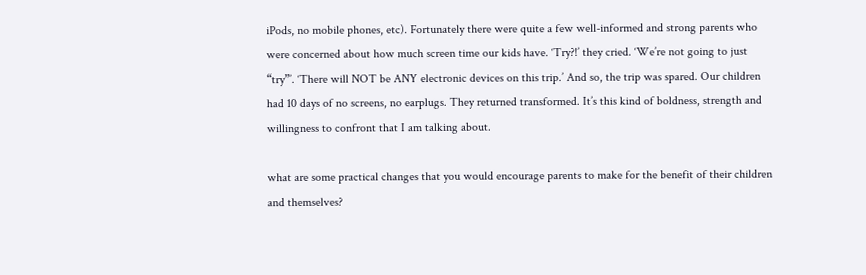iPods, no mobile phones, etc). Fortunately there were quite a few well-informed and strong parents who were concerned about how much screen time our kids have. ‘Try?!’ they cried. ‘We’re not going to just “try”’. ‘There will NOT be ANY electronic devices on this trip.’ And so, the trip was spared. Our children had 10 days of no screens, no earplugs. They returned transformed. It’s this kind of boldness, strength and willingness to confront that I am talking about.

what are some practical changes that you would encourage parents to make for the benefit of their children and themselves?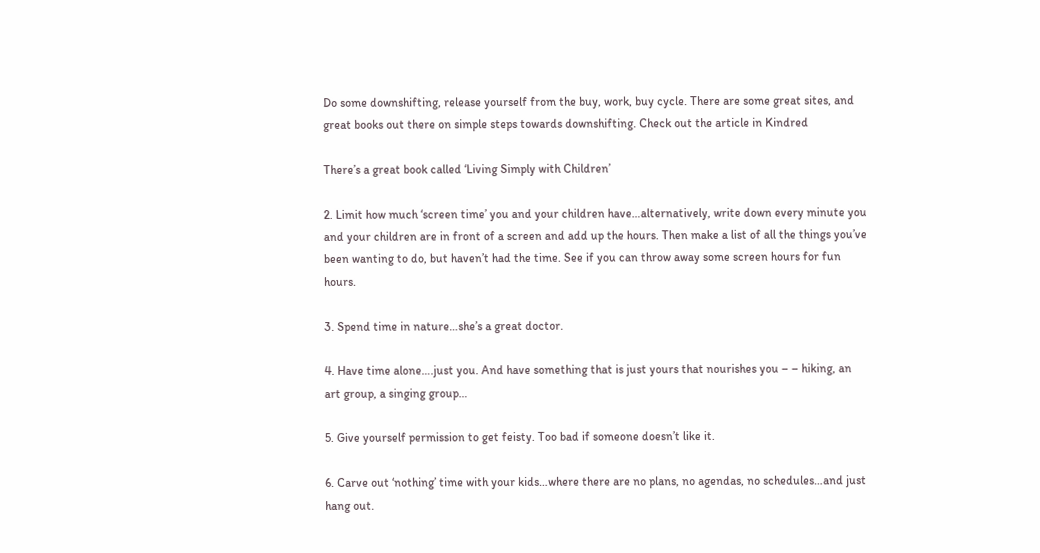Do some downshifting, release yourself from the buy, work, buy cycle. There are some great sites, and great books out there on simple steps towards downshifting. Check out the article in Kindred

There’s a great book called ‘Living Simply with Children’

2. Limit how much ‘screen time’ you and your children have…alternatively, write down every minute you and your children are in front of a screen and add up the hours. Then make a list of all the things you’ve been wanting to do, but haven’t had the time. See if you can throw away some screen hours for fun hours.

3. Spend time in nature…she’s a great doctor.

4. Have time alone….just you. And have something that is just yours that nourishes you – – hiking, an art group, a singing group…

5. Give yourself permission to get feisty. Too bad if someone doesn’t like it.

6. Carve out ‘nothing’ time with your kids…where there are no plans, no agendas, no schedules…and just hang out.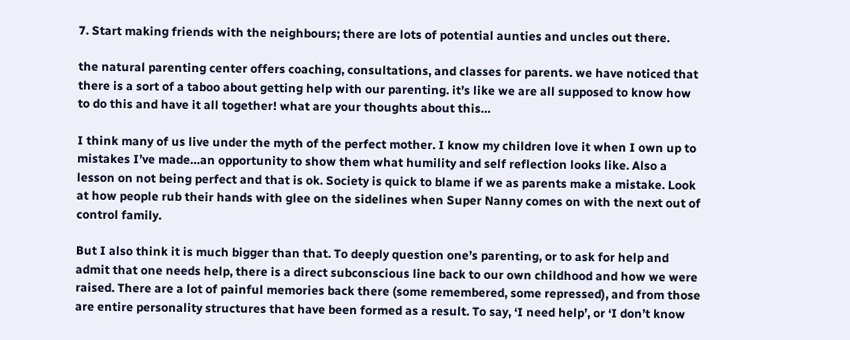7. Start making friends with the neighbours; there are lots of potential aunties and uncles out there.

the natural parenting center offers coaching, consultations, and classes for parents. we have noticed that there is a sort of a taboo about getting help with our parenting. it’s like we are all supposed to know how to do this and have it all together! what are your thoughts about this…

I think many of us live under the myth of the perfect mother. I know my children love it when I own up to mistakes I’ve made…an opportunity to show them what humility and self reflection looks like. Also a lesson on not being perfect and that is ok. Society is quick to blame if we as parents make a mistake. Look at how people rub their hands with glee on the sidelines when Super Nanny comes on with the next out of control family.

But I also think it is much bigger than that. To deeply question one’s parenting, or to ask for help and admit that one needs help, there is a direct subconscious line back to our own childhood and how we were raised. There are a lot of painful memories back there (some remembered, some repressed), and from those are entire personality structures that have been formed as a result. To say, ‘I need help’, or ‘I don’t know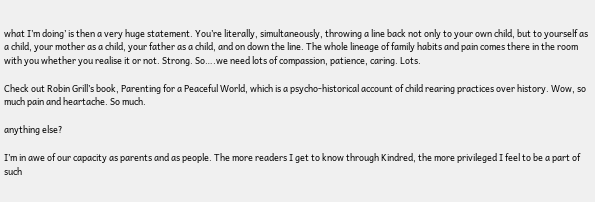what I’m doing’ is then a very huge statement. You’re literally, simultaneously, throwing a line back not only to your own child, but to yourself as a child, your mother as a child, your father as a child, and on down the line. The whole lineage of family habits and pain comes there in the room with you whether you realise it or not. Strong. So….we need lots of compassion, patience, caring. Lots.

Check out Robin Grill’s book, Parenting for a Peaceful World, which is a psycho-historical account of child rearing practices over history. Wow, so much pain and heartache. So much.

anything else?

I’m in awe of our capacity as parents and as people. The more readers I get to know through Kindred, the more privileged I feel to be a part of such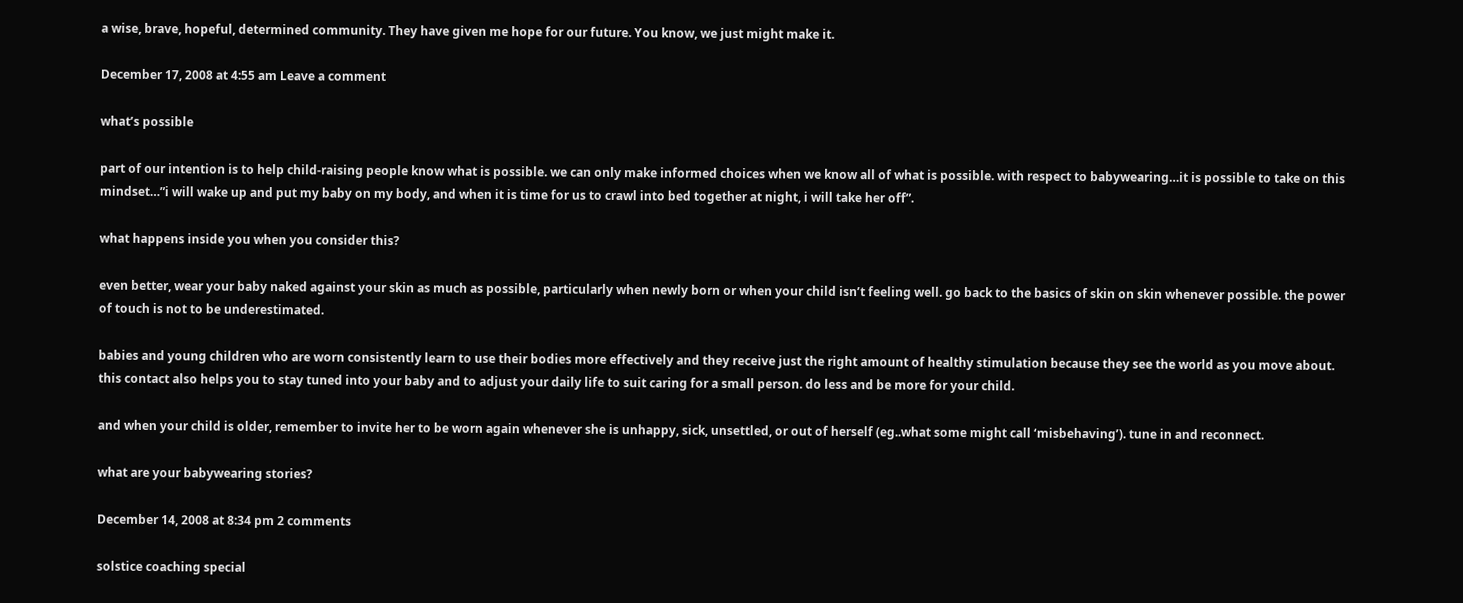a wise, brave, hopeful, determined community. They have given me hope for our future. You know, we just might make it.

December 17, 2008 at 4:55 am Leave a comment

what’s possible

part of our intention is to help child-raising people know what is possible. we can only make informed choices when we know all of what is possible. with respect to babywearing…it is possible to take on this mindset…”i will wake up and put my baby on my body, and when it is time for us to crawl into bed together at night, i will take her off”.

what happens inside you when you consider this?

even better, wear your baby naked against your skin as much as possible, particularly when newly born or when your child isn’t feeling well. go back to the basics of skin on skin whenever possible. the power of touch is not to be underestimated.

babies and young children who are worn consistently learn to use their bodies more effectively and they receive just the right amount of healthy stimulation because they see the world as you move about. this contact also helps you to stay tuned into your baby and to adjust your daily life to suit caring for a small person. do less and be more for your child.

and when your child is older, remember to invite her to be worn again whenever she is unhappy, sick, unsettled, or out of herself (eg..what some might call ‘misbehaving’). tune in and reconnect.

what are your babywearing stories?

December 14, 2008 at 8:34 pm 2 comments

solstice coaching special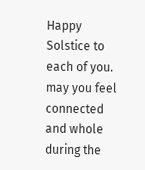Happy Solstice to each of you. may you feel connected and whole during the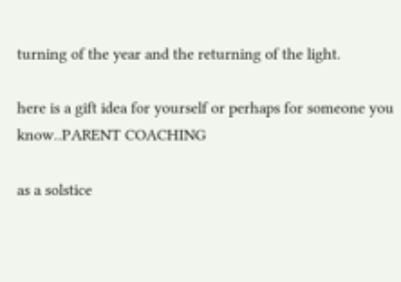turning of the year and the returning of the light.

here is a gift idea for yourself or perhaps for someone you know..PARENT COACHING

as a solstice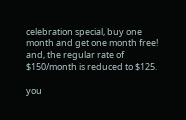celebration special, buy one month and get one month free! and, the regular rate of $150/month is reduced to $125.

you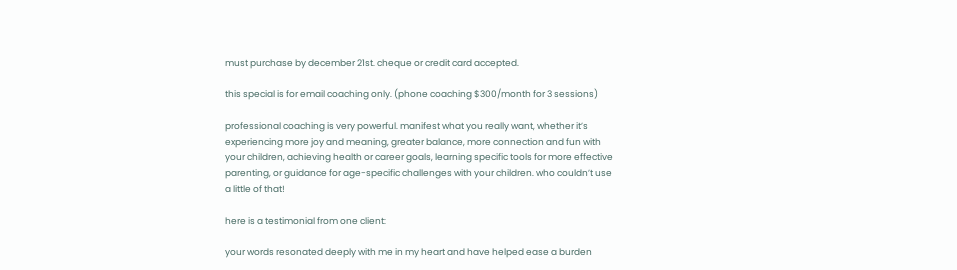must purchase by december 21st. cheque or credit card accepted.

this special is for email coaching only. (phone coaching $300/month for 3 sessions)

professional coaching is very powerful. manifest what you really want, whether it’s experiencing more joy and meaning, greater balance, more connection and fun with your children, achieving health or career goals, learning specific tools for more effective parenting, or guidance for age-specific challenges with your children. who couldn’t use a little of that!

here is a testimonial from one client:

your words resonated deeply with me in my heart and have helped ease a burden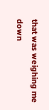that was weighing me down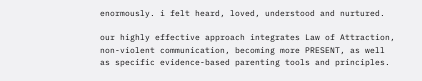enormously. i felt heard, loved, understood and nurtured.

our highly effective approach integrates Law of Attraction, non-violent communication, becoming more PRESENT, as well as specific evidence-based parenting tools and principles.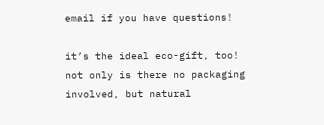email if you have questions!

it’s the ideal eco-gift, too! not only is there no packaging involved, but natural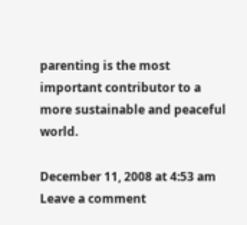parenting is the most important contributor to a more sustainable and peaceful world.

December 11, 2008 at 4:53 am Leave a comment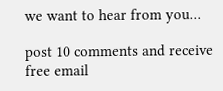we want to hear from you…

post 10 comments and receive free email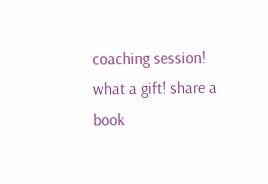coaching session! what a gift! share a book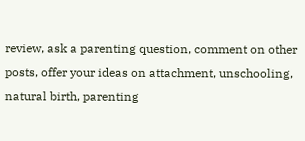review, ask a parenting question, comment on other posts, offer your ideas on attachment, unschooling, natural birth, parenting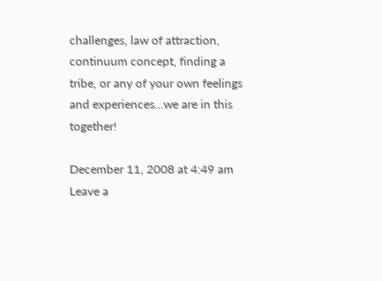challenges, law of attraction, continuum concept, finding a tribe, or any of your own feelings and experiences…we are in this together!

December 11, 2008 at 4:49 am Leave a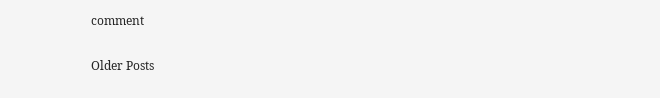comment

Older Posts